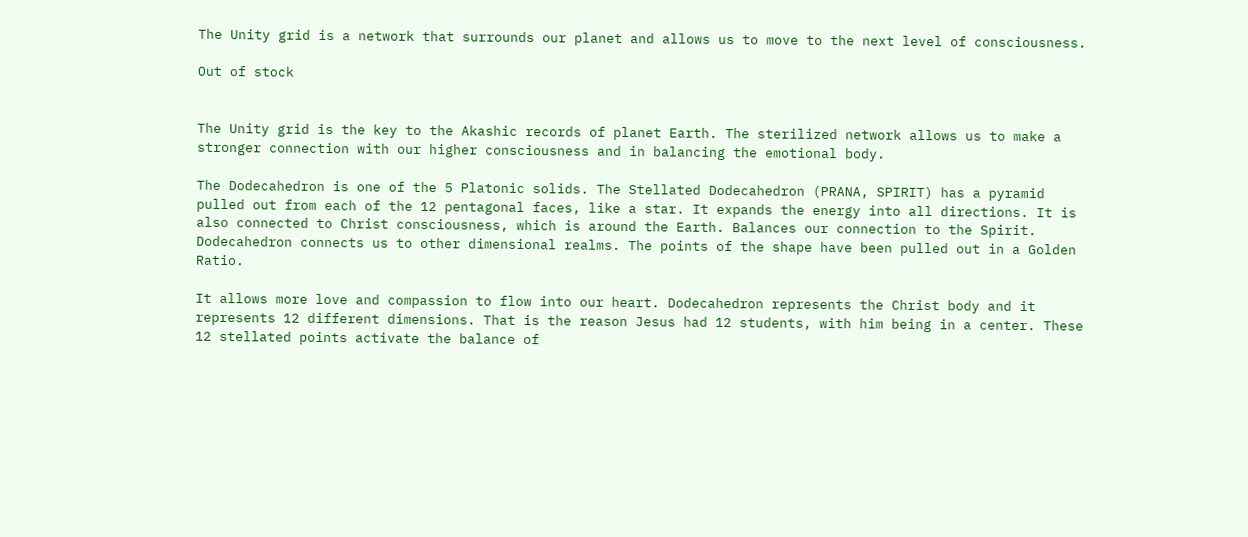The Unity grid is a network that surrounds our planet and allows us to move to the next level of consciousness.

Out of stock


The Unity grid is the key to the Akashic records of planet Earth. The sterilized network allows us to make a stronger connection with our higher consciousness and in balancing the emotional body.

The Dodecahedron is one of the 5 Platonic solids. The Stellated Dodecahedron (PRANA, SPIRIT) has a pyramid pulled out from each of the 12 pentagonal faces, like a star. It expands the energy into all directions. It is also connected to Christ consciousness, which is around the Earth. Balances our connection to the Spirit. Dodecahedron connects us to other dimensional realms. The points of the shape have been pulled out in a Golden Ratio.

It allows more love and compassion to flow into our heart. Dodecahedron represents the Christ body and it represents 12 different dimensions. That is the reason Jesus had 12 students, with him being in a center. These 12 stellated points activate the balance of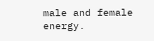male and female energy.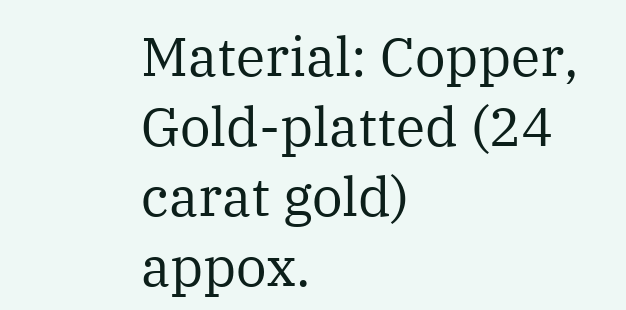Material: Copper, Gold-platted (24 carat gold)
appox.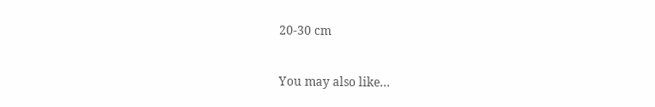20-30 cm

You may also like…